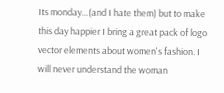Its monday…(and I hate them) but to make this day happier I bring a great pack of logo vector elements about women's fashion. I will never understand the woman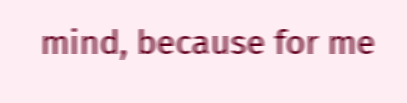mind, because for me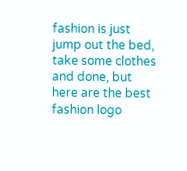fashion is just jump out the bed, take some clothes and done, but here are the best fashion logo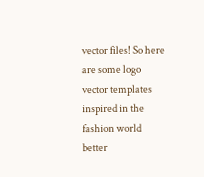vector files! So here are some logo vector templates inspired in the fashion world better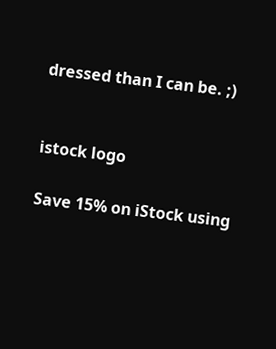dressed than I can be. ;)


istock logo

Save 15% on iStock using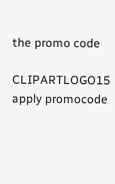the promo code

CLIPARTLOGO15 apply promocode